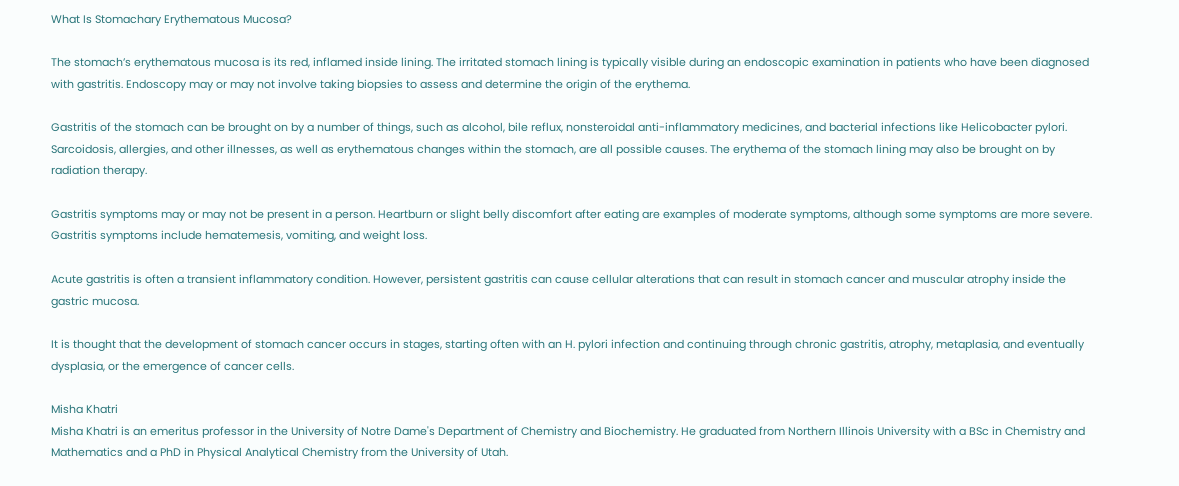What Is Stomachary Erythematous Mucosa?

The stomach’s erythematous mucosa is its red, inflamed inside lining. The irritated stomach lining is typically visible during an endoscopic examination in patients who have been diagnosed with gastritis. Endoscopy may or may not involve taking biopsies to assess and determine the origin of the erythema.

Gastritis of the stomach can be brought on by a number of things, such as alcohol, bile reflux, nonsteroidal anti-inflammatory medicines, and bacterial infections like Helicobacter pylori. Sarcoidosis, allergies, and other illnesses, as well as erythematous changes within the stomach, are all possible causes. The erythema of the stomach lining may also be brought on by radiation therapy.

Gastritis symptoms may or may not be present in a person. Heartburn or slight belly discomfort after eating are examples of moderate symptoms, although some symptoms are more severe. Gastritis symptoms include hematemesis, vomiting, and weight loss.

Acute gastritis is often a transient inflammatory condition. However, persistent gastritis can cause cellular alterations that can result in stomach cancer and muscular atrophy inside the gastric mucosa.

It is thought that the development of stomach cancer occurs in stages, starting often with an H. pylori infection and continuing through chronic gastritis, atrophy, metaplasia, and eventually dysplasia, or the emergence of cancer cells.

Misha Khatri
Misha Khatri is an emeritus professor in the University of Notre Dame's Department of Chemistry and Biochemistry. He graduated from Northern Illinois University with a BSc in Chemistry and Mathematics and a PhD in Physical Analytical Chemistry from the University of Utah.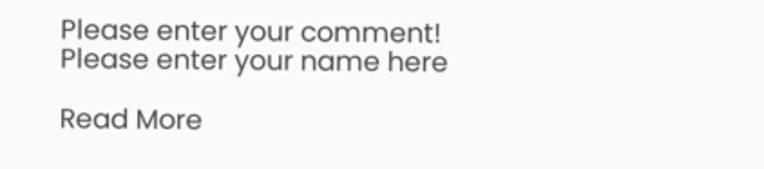Please enter your comment!
Please enter your name here

Read More